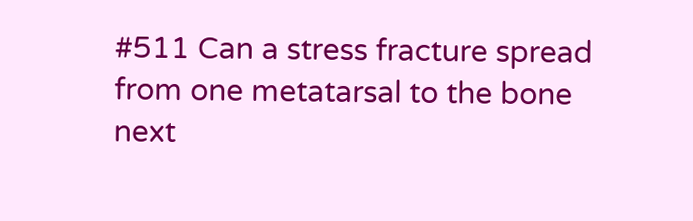#511 Can a stress fracture spread from one metatarsal to the bone next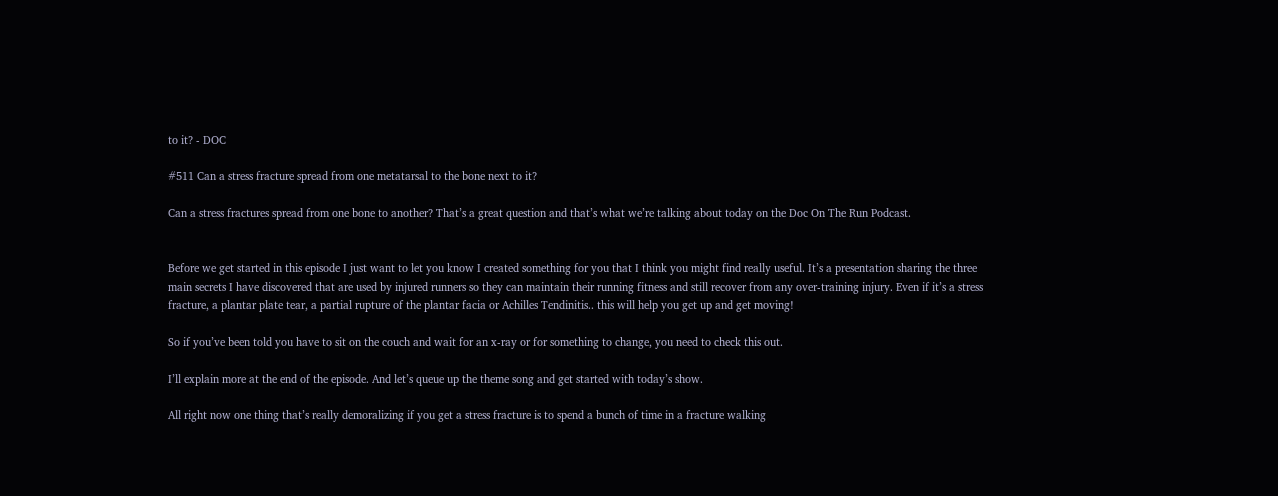to it? - DOC

#511 Can a stress fracture spread from one metatarsal to the bone next to it?

Can a stress fractures spread from one bone to another? That’s a great question and that’s what we’re talking about today on the Doc On The Run Podcast.


Before we get started in this episode I just want to let you know I created something for you that I think you might find really useful. It’s a presentation sharing the three main secrets I have discovered that are used by injured runners so they can maintain their running fitness and still recover from any over-training injury. Even if it’s a stress fracture, a plantar plate tear, a partial rupture of the plantar facia or Achilles Tendinitis.. this will help you get up and get moving!

So if you’ve been told you have to sit on the couch and wait for an x-ray or for something to change, you need to check this out.

I’ll explain more at the end of the episode. And let’s queue up the theme song and get started with today’s show.

All right now one thing that’s really demoralizing if you get a stress fracture is to spend a bunch of time in a fracture walking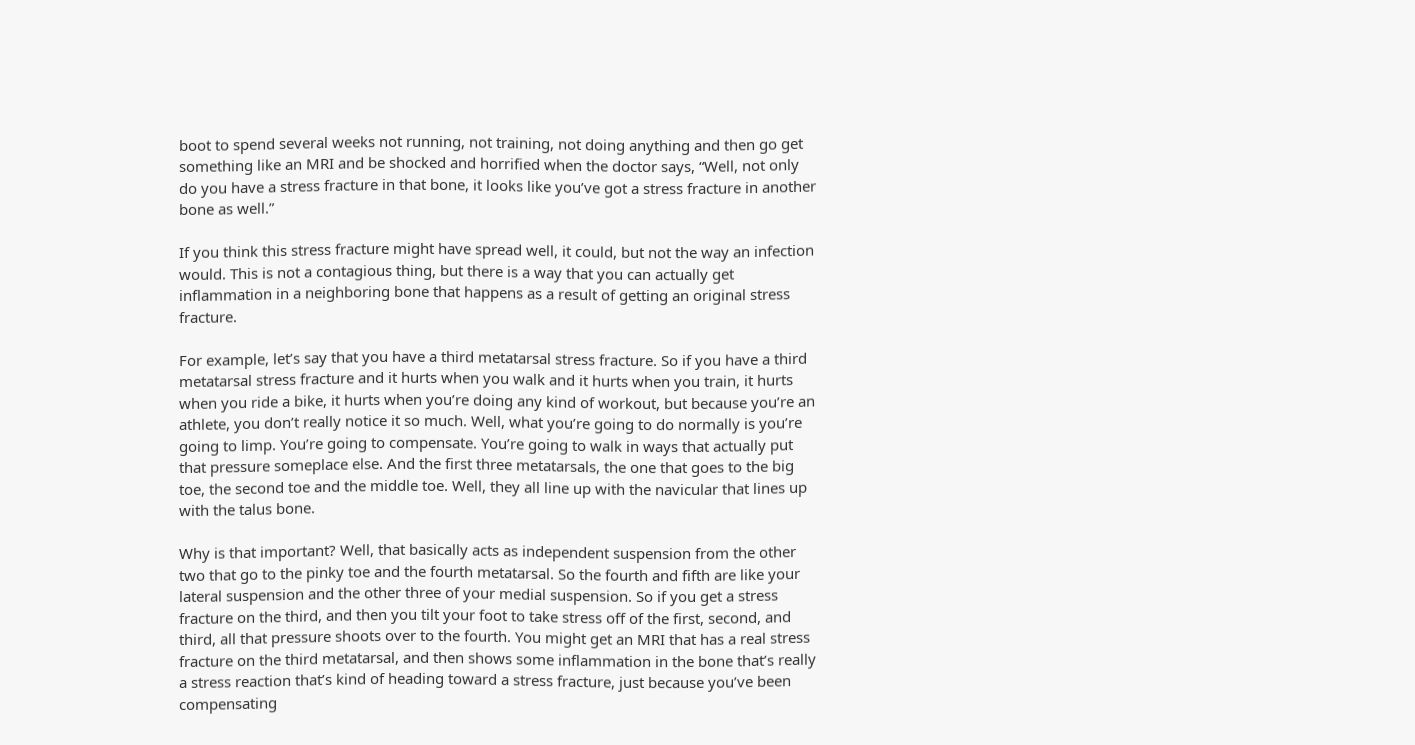boot to spend several weeks not running, not training, not doing anything and then go get something like an MRI and be shocked and horrified when the doctor says, “Well, not only do you have a stress fracture in that bone, it looks like you’ve got a stress fracture in another bone as well.”

If you think this stress fracture might have spread well, it could, but not the way an infection would. This is not a contagious thing, but there is a way that you can actually get inflammation in a neighboring bone that happens as a result of getting an original stress fracture.

For example, let’s say that you have a third metatarsal stress fracture. So if you have a third metatarsal stress fracture and it hurts when you walk and it hurts when you train, it hurts when you ride a bike, it hurts when you’re doing any kind of workout, but because you’re an athlete, you don’t really notice it so much. Well, what you’re going to do normally is you’re going to limp. You’re going to compensate. You’re going to walk in ways that actually put that pressure someplace else. And the first three metatarsals, the one that goes to the big toe, the second toe and the middle toe. Well, they all line up with the navicular that lines up with the talus bone.

Why is that important? Well, that basically acts as independent suspension from the other two that go to the pinky toe and the fourth metatarsal. So the fourth and fifth are like your lateral suspension and the other three of your medial suspension. So if you get a stress fracture on the third, and then you tilt your foot to take stress off of the first, second, and third, all that pressure shoots over to the fourth. You might get an MRI that has a real stress fracture on the third metatarsal, and then shows some inflammation in the bone that’s really a stress reaction that’s kind of heading toward a stress fracture, just because you’ve been compensating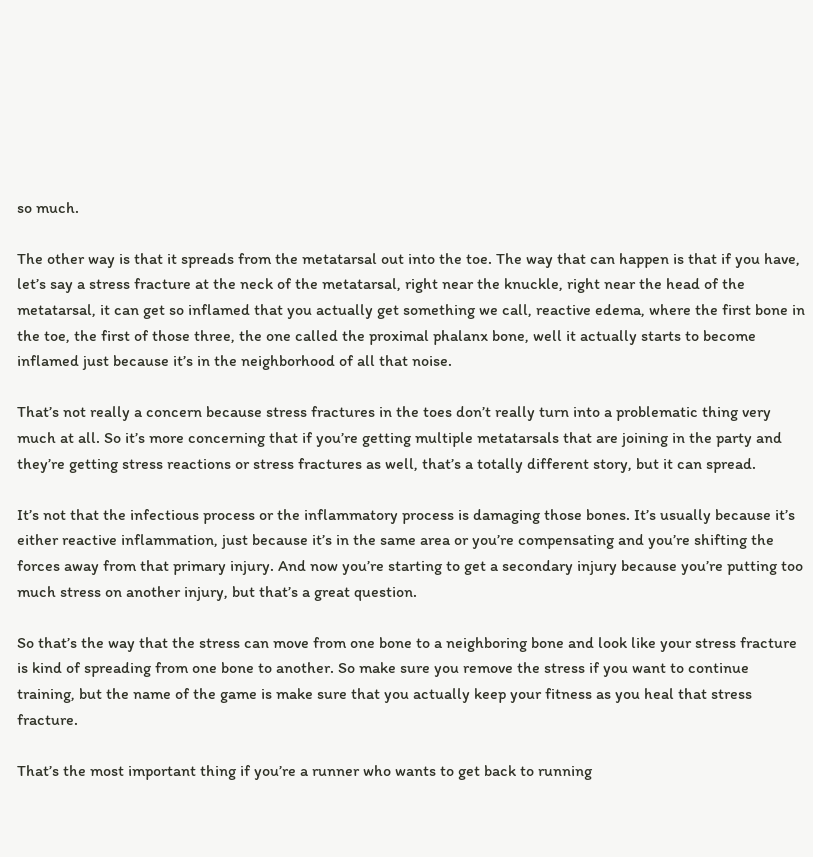so much.

The other way is that it spreads from the metatarsal out into the toe. The way that can happen is that if you have, let’s say a stress fracture at the neck of the metatarsal, right near the knuckle, right near the head of the metatarsal, it can get so inflamed that you actually get something we call, reactive edema, where the first bone in the toe, the first of those three, the one called the proximal phalanx bone, well it actually starts to become inflamed just because it’s in the neighborhood of all that noise.

That’s not really a concern because stress fractures in the toes don’t really turn into a problematic thing very much at all. So it’s more concerning that if you’re getting multiple metatarsals that are joining in the party and they’re getting stress reactions or stress fractures as well, that’s a totally different story, but it can spread.

It’s not that the infectious process or the inflammatory process is damaging those bones. It’s usually because it’s either reactive inflammation, just because it’s in the same area or you’re compensating and you’re shifting the forces away from that primary injury. And now you’re starting to get a secondary injury because you’re putting too much stress on another injury, but that’s a great question.

So that’s the way that the stress can move from one bone to a neighboring bone and look like your stress fracture is kind of spreading from one bone to another. So make sure you remove the stress if you want to continue training, but the name of the game is make sure that you actually keep your fitness as you heal that stress fracture.

That’s the most important thing if you’re a runner who wants to get back to running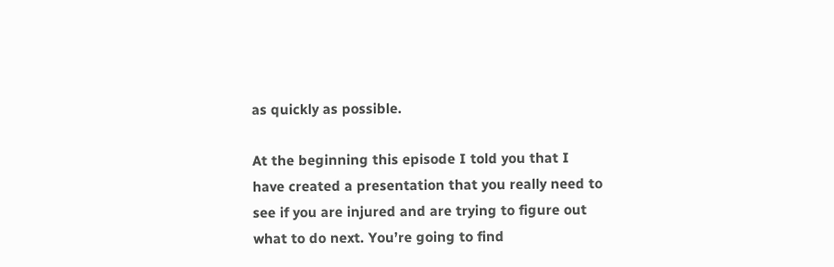as quickly as possible.

At the beginning this episode I told you that I have created a presentation that you really need to see if you are injured and are trying to figure out what to do next. You’re going to find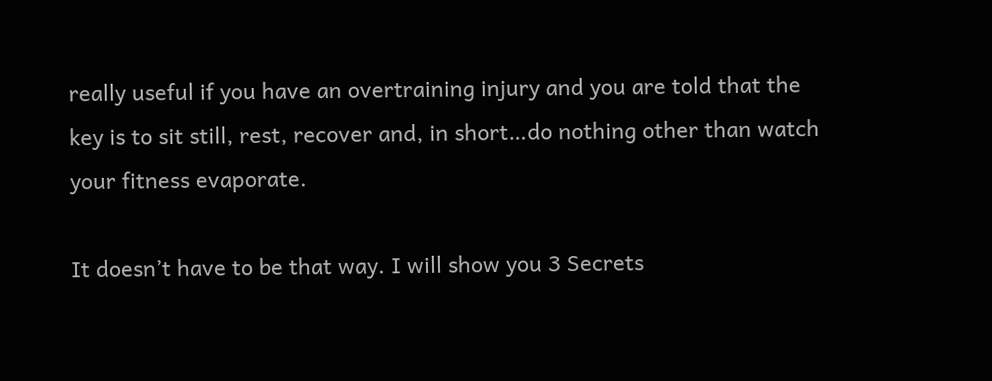really useful if you have an overtraining injury and you are told that the key is to sit still, rest, recover and, in short…do nothing other than watch your fitness evaporate.

It doesn’t have to be that way. I will show you 3 Secrets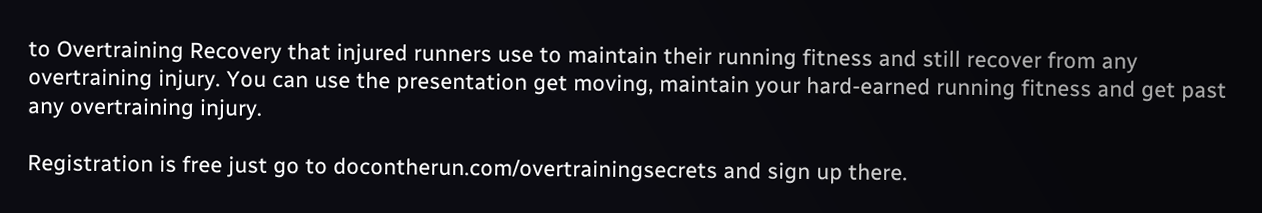to Overtraining Recovery that injured runners use to maintain their running fitness and still recover from any overtraining injury. You can use the presentation get moving, maintain your hard-earned running fitness and get past any overtraining injury.

Registration is free just go to docontherun.com/overtrainingsecrets and sign up there.